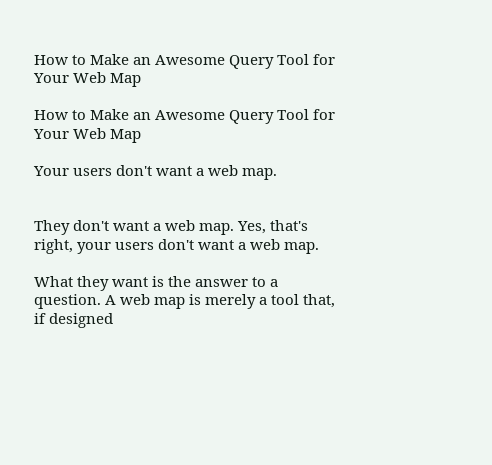How to Make an Awesome Query Tool for Your Web Map

How to Make an Awesome Query Tool for Your Web Map

Your users don't want a web map.


They don't want a web map. Yes, that's right, your users don't want a web map.

What they want is the answer to a question. A web map is merely a tool that, if designed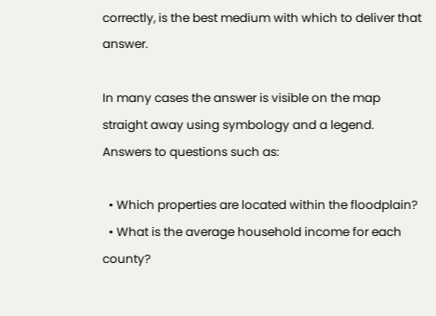correctly, is the best medium with which to deliver that answer.

In many cases the answer is visible on the map straight away using symbology and a legend. Answers to questions such as:

  • Which properties are located within the floodplain?
  • What is the average household income for each county?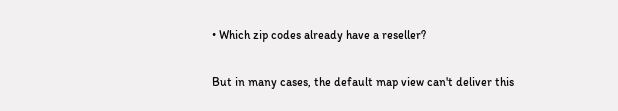• Which zip codes already have a reseller?

But in many cases, the default map view can't deliver this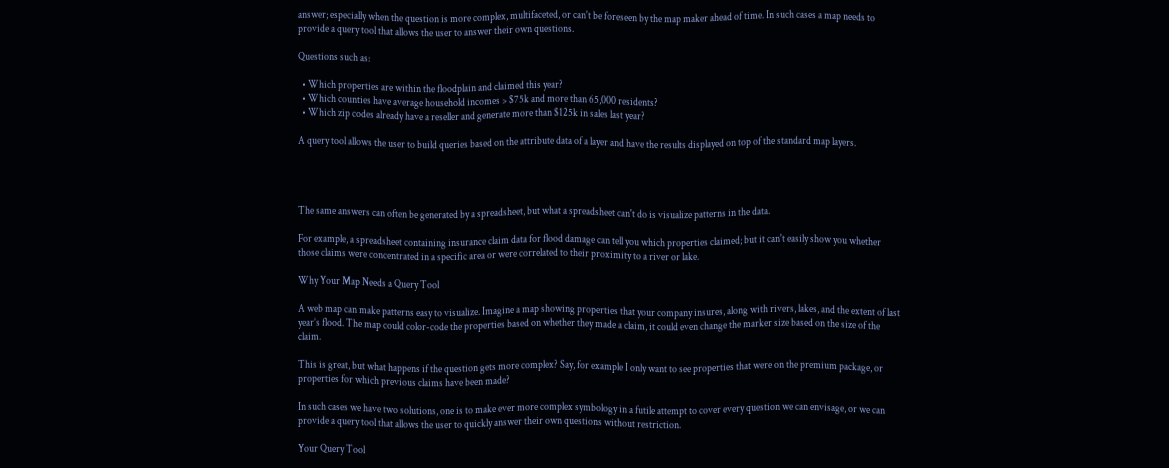answer; especially when the question is more complex, multifaceted, or can't be foreseen by the map maker ahead of time. In such cases a map needs to provide a query tool that allows the user to answer their own questions.

Questions such as:

  • Which properties are within the floodplain and claimed this year?
  • Which counties have average household incomes > $75k and more than 65,000 residents?
  • Which zip codes already have a reseller and generate more than $125k in sales last year?

A query tool allows the user to build queries based on the attribute data of a layer and have the results displayed on top of the standard map layers.




The same answers can often be generated by a spreadsheet, but what a spreadsheet can't do is visualize patterns in the data.

For example, a spreadsheet containing insurance claim data for flood damage can tell you which properties claimed; but it can't easily show you whether those claims were concentrated in a specific area or were correlated to their proximity to a river or lake.

Why Your Map Needs a Query Tool

A web map can make patterns easy to visualize. Imagine a map showing properties that your company insures, along with rivers, lakes, and the extent of last year’s flood. The map could color-code the properties based on whether they made a claim, it could even change the marker size based on the size of the claim.

This is great, but what happens if the question gets more complex? Say, for example I only want to see properties that were on the premium package, or properties for which previous claims have been made?

In such cases we have two solutions, one is to make ever more complex symbology in a futile attempt to cover every question we can envisage, or we can provide a query tool that allows the user to quickly answer their own questions without restriction.

Your Query Tool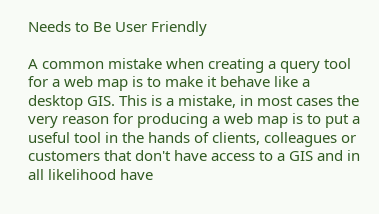Needs to Be User Friendly

A common mistake when creating a query tool for a web map is to make it behave like a desktop GIS. This is a mistake, in most cases the very reason for producing a web map is to put a useful tool in the hands of clients, colleagues or customers that don't have access to a GIS and in all likelihood have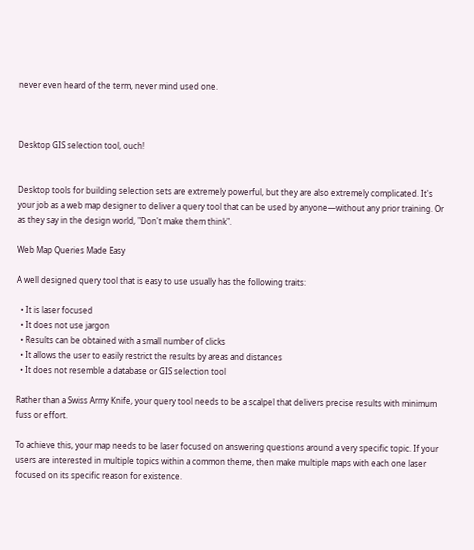never even heard of the term, never mind used one.



Desktop GIS selection tool, ouch!


Desktop tools for building selection sets are extremely powerful, but they are also extremely complicated. It's your job as a web map designer to deliver a query tool that can be used by anyone—without any prior training. Or as they say in the design world, "Don't make them think".

Web Map Queries Made Easy

A well designed query tool that is easy to use usually has the following traits:

  • It is laser focused
  • It does not use jargon
  • Results can be obtained with a small number of clicks
  • It allows the user to easily restrict the results by areas and distances
  • It does not resemble a database or GIS selection tool

Rather than a Swiss Army Knife, your query tool needs to be a scalpel that delivers precise results with minimum fuss or effort.

To achieve this, your map needs to be laser focused on answering questions around a very specific topic. If your users are interested in multiple topics within a common theme, then make multiple maps with each one laser focused on its specific reason for existence.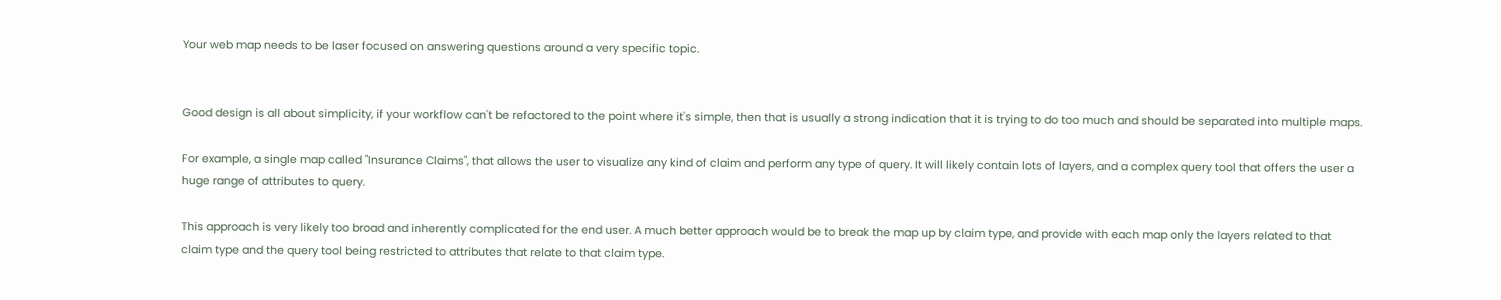Your web map needs to be laser focused on answering questions around a very specific topic.


Good design is all about simplicity, if your workflow can't be refactored to the point where it's simple, then that is usually a strong indication that it is trying to do too much and should be separated into multiple maps.

For example, a single map called "Insurance Claims", that allows the user to visualize any kind of claim and perform any type of query. It will likely contain lots of layers, and a complex query tool that offers the user a huge range of attributes to query.

This approach is very likely too broad and inherently complicated for the end user. A much better approach would be to break the map up by claim type, and provide with each map only the layers related to that claim type and the query tool being restricted to attributes that relate to that claim type.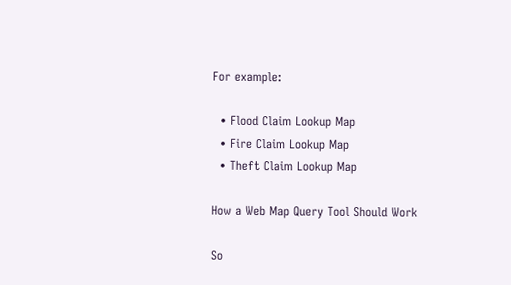For example:

  • Flood Claim Lookup Map
  • Fire Claim Lookup Map
  • Theft Claim Lookup Map

How a Web Map Query Tool Should Work

So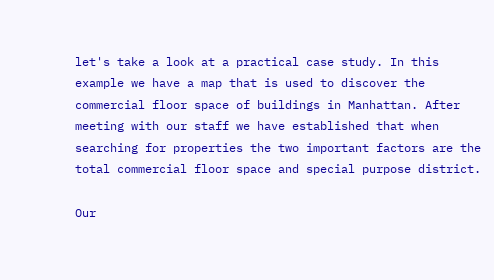let's take a look at a practical case study. In this example we have a map that is used to discover the commercial floor space of buildings in Manhattan. After meeting with our staff we have established that when searching for properties the two important factors are the total commercial floor space and special purpose district.

Our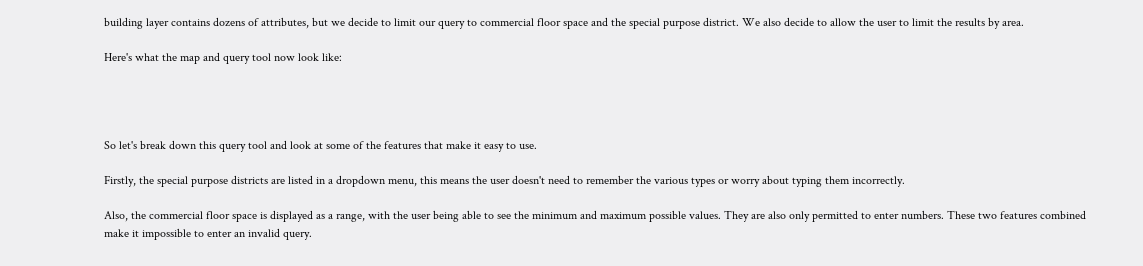building layer contains dozens of attributes, but we decide to limit our query to commercial floor space and the special purpose district. We also decide to allow the user to limit the results by area.

Here's what the map and query tool now look like:




So let's break down this query tool and look at some of the features that make it easy to use.

Firstly, the special purpose districts are listed in a dropdown menu, this means the user doesn't need to remember the various types or worry about typing them incorrectly.

Also, the commercial floor space is displayed as a range, with the user being able to see the minimum and maximum possible values. They are also only permitted to enter numbers. These two features combined make it impossible to enter an invalid query.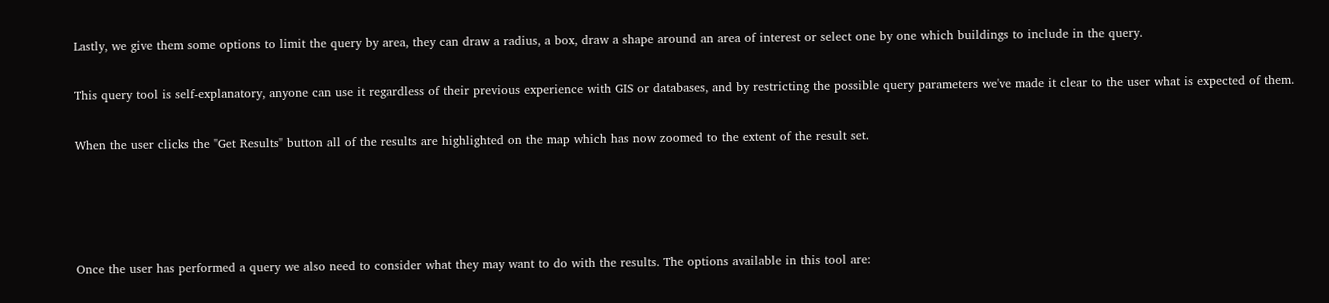Lastly, we give them some options to limit the query by area, they can draw a radius, a box, draw a shape around an area of interest or select one by one which buildings to include in the query.

This query tool is self-explanatory, anyone can use it regardless of their previous experience with GIS or databases, and by restricting the possible query parameters we've made it clear to the user what is expected of them.

When the user clicks the "Get Results" button all of the results are highlighted on the map which has now zoomed to the extent of the result set.




Once the user has performed a query we also need to consider what they may want to do with the results. The options available in this tool are: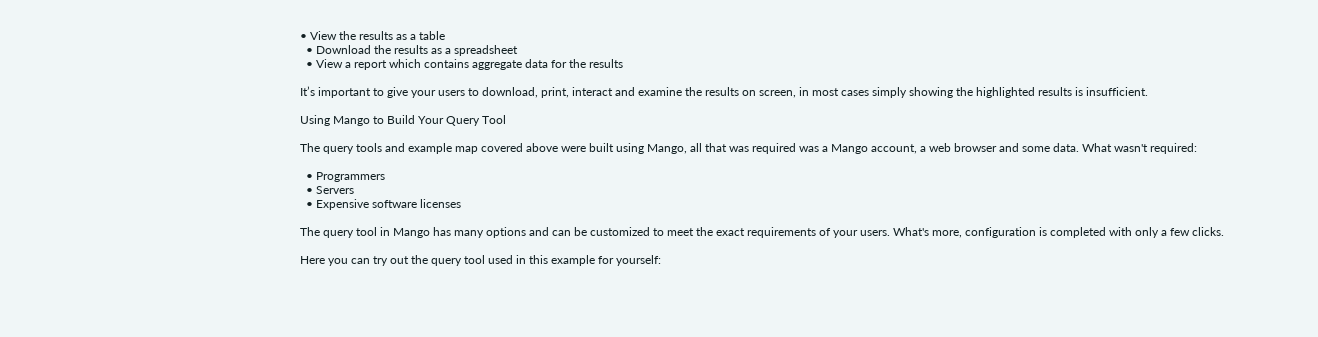• View the results as a table
  • Download the results as a spreadsheet
  • View a report which contains aggregate data for the results

It’s important to give your users to download, print, interact and examine the results on screen, in most cases simply showing the highlighted results is insufficient.

Using Mango to Build Your Query Tool

The query tools and example map covered above were built using Mango, all that was required was a Mango account, a web browser and some data. What wasn't required:

  • Programmers
  • Servers
  • Expensive software licenses

The query tool in Mango has many options and can be customized to meet the exact requirements of your users. What's more, configuration is completed with only a few clicks.

Here you can try out the query tool used in this example for yourself: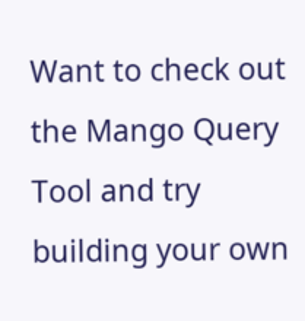Want to check out the Mango Query Tool and try building your own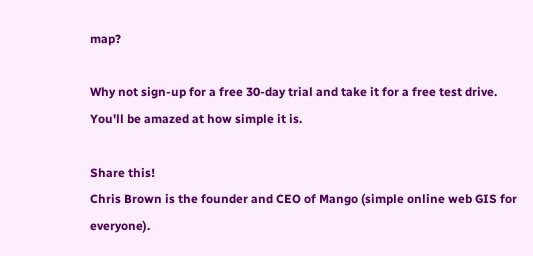map?

Why not sign-up for a free 30-day trial and take it for a free test drive. You'll be amazed at how simple it is.

Share this!
Chris Brown is the founder and CEO of Mango (simple online web GIS for everyone).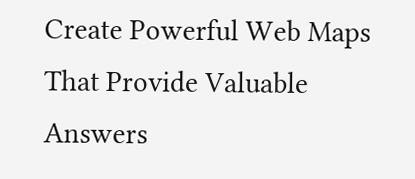Create Powerful Web Maps That Provide Valuable Answers